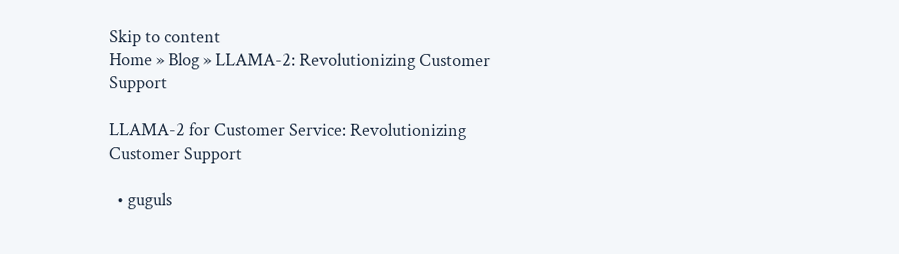Skip to content
Home » Blog » LLAMA-2: Revolutionizing Customer Support

LLAMA-2 for Customer Service: Revolutionizing Customer Support

  • guguls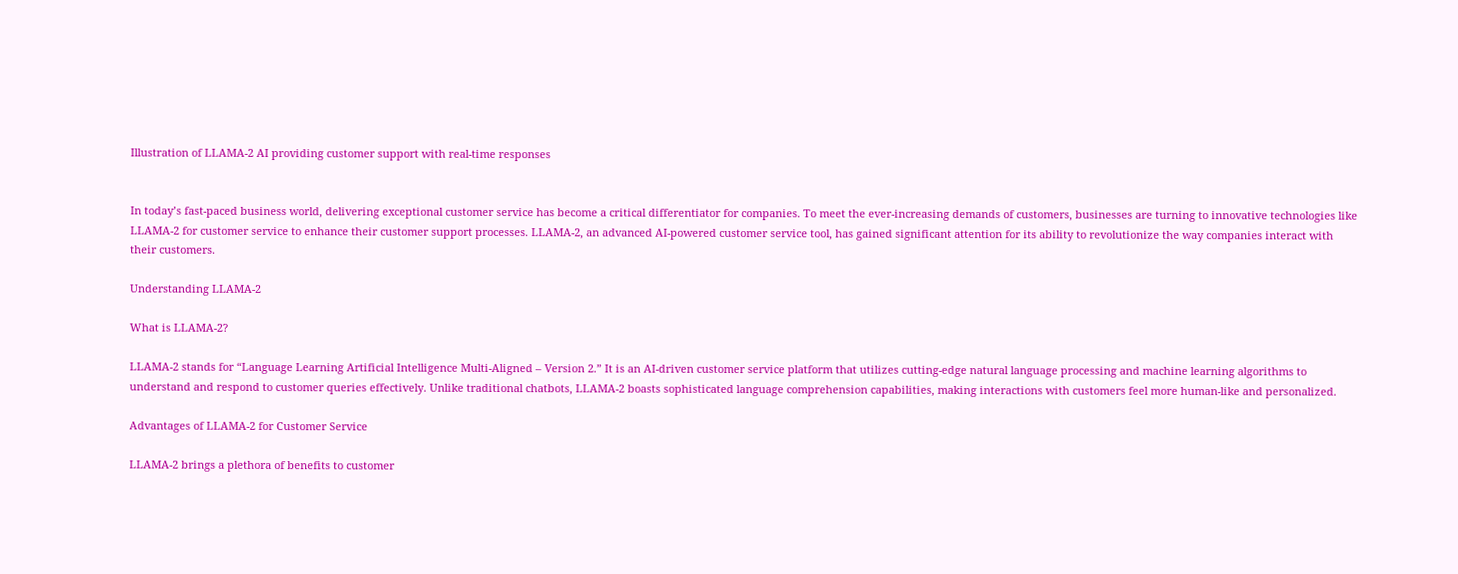Illustration of LLAMA-2 AI providing customer support with real-time responses


In today’s fast-paced business world, delivering exceptional customer service has become a critical differentiator for companies. To meet the ever-increasing demands of customers, businesses are turning to innovative technologies like LLAMA-2 for customer service to enhance their customer support processes. LLAMA-2, an advanced AI-powered customer service tool, has gained significant attention for its ability to revolutionize the way companies interact with their customers.

Understanding LLAMA-2

What is LLAMA-2?

LLAMA-2 stands for “Language Learning Artificial Intelligence Multi-Aligned – Version 2.” It is an AI-driven customer service platform that utilizes cutting-edge natural language processing and machine learning algorithms to understand and respond to customer queries effectively. Unlike traditional chatbots, LLAMA-2 boasts sophisticated language comprehension capabilities, making interactions with customers feel more human-like and personalized.

Advantages of LLAMA-2 for Customer Service

LLAMA-2 brings a plethora of benefits to customer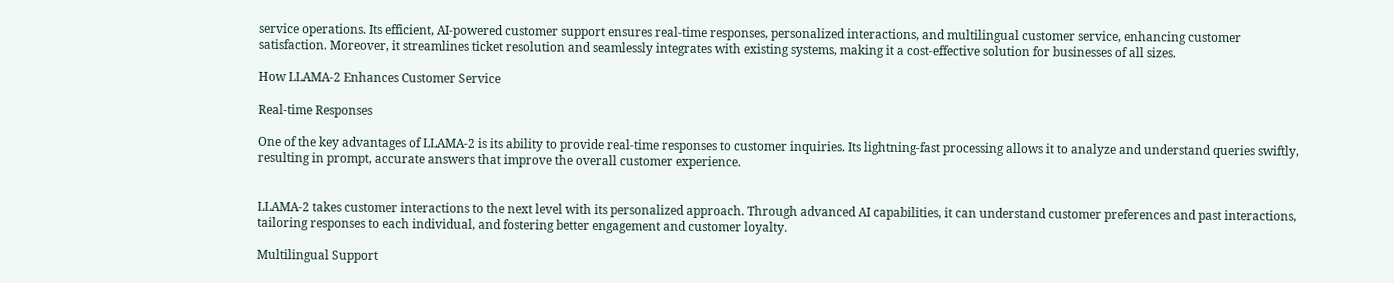service operations. Its efficient, AI-powered customer support ensures real-time responses, personalized interactions, and multilingual customer service, enhancing customer satisfaction. Moreover, it streamlines ticket resolution and seamlessly integrates with existing systems, making it a cost-effective solution for businesses of all sizes.

How LLAMA-2 Enhances Customer Service

Real-time Responses

One of the key advantages of LLAMA-2 is its ability to provide real-time responses to customer inquiries. Its lightning-fast processing allows it to analyze and understand queries swiftly, resulting in prompt, accurate answers that improve the overall customer experience.


LLAMA-2 takes customer interactions to the next level with its personalized approach. Through advanced AI capabilities, it can understand customer preferences and past interactions, tailoring responses to each individual, and fostering better engagement and customer loyalty.

Multilingual Support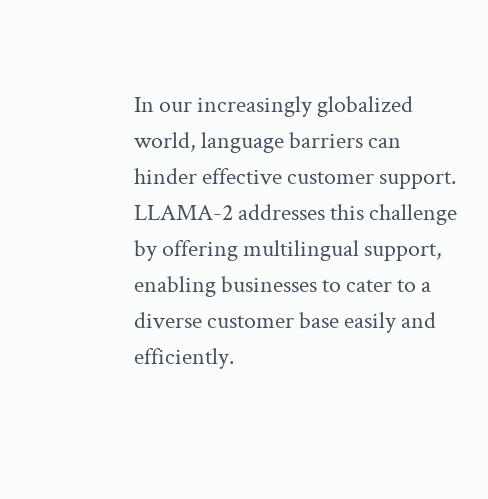In our increasingly globalized world, language barriers can hinder effective customer support. LLAMA-2 addresses this challenge by offering multilingual support, enabling businesses to cater to a diverse customer base easily and efficiently.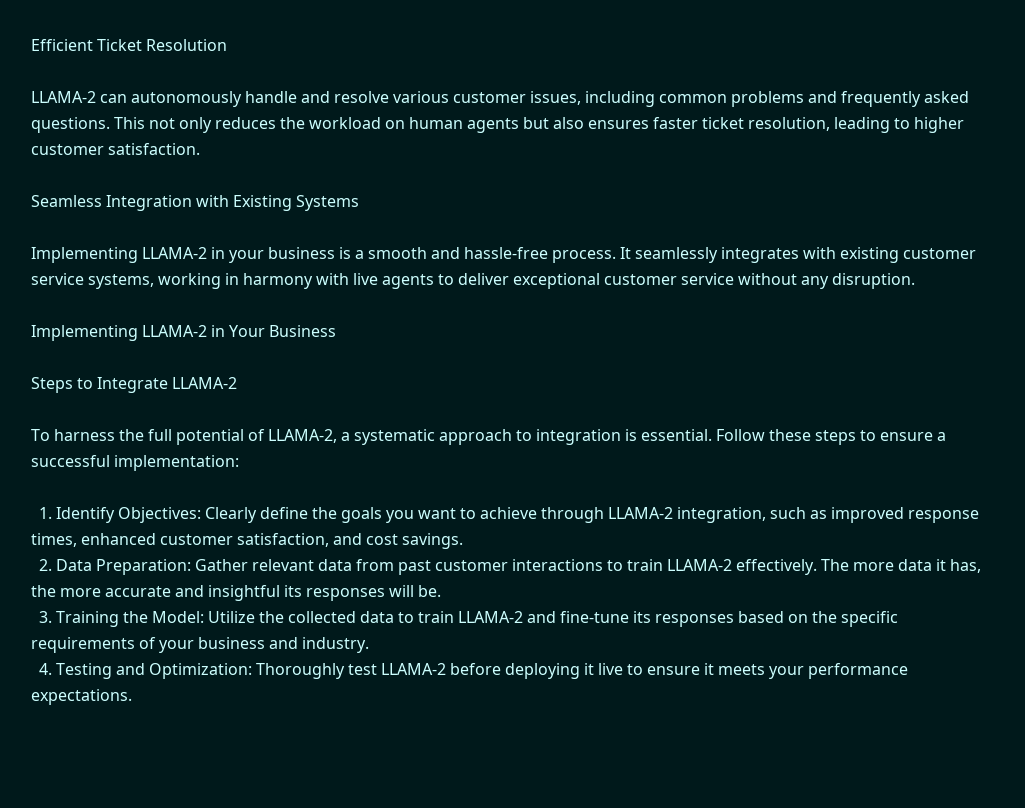Efficient Ticket Resolution

LLAMA-2 can autonomously handle and resolve various customer issues, including common problems and frequently asked questions. This not only reduces the workload on human agents but also ensures faster ticket resolution, leading to higher customer satisfaction.

Seamless Integration with Existing Systems

Implementing LLAMA-2 in your business is a smooth and hassle-free process. It seamlessly integrates with existing customer service systems, working in harmony with live agents to deliver exceptional customer service without any disruption.

Implementing LLAMA-2 in Your Business

Steps to Integrate LLAMA-2

To harness the full potential of LLAMA-2, a systematic approach to integration is essential. Follow these steps to ensure a successful implementation:

  1. Identify Objectives: Clearly define the goals you want to achieve through LLAMA-2 integration, such as improved response times, enhanced customer satisfaction, and cost savings.
  2. Data Preparation: Gather relevant data from past customer interactions to train LLAMA-2 effectively. The more data it has, the more accurate and insightful its responses will be.
  3. Training the Model: Utilize the collected data to train LLAMA-2 and fine-tune its responses based on the specific requirements of your business and industry.
  4. Testing and Optimization: Thoroughly test LLAMA-2 before deploying it live to ensure it meets your performance expectations.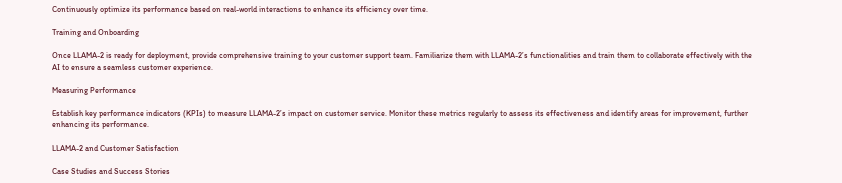Continuously optimize its performance based on real-world interactions to enhance its efficiency over time.

Training and Onboarding

Once LLAMA-2 is ready for deployment, provide comprehensive training to your customer support team. Familiarize them with LLAMA-2’s functionalities and train them to collaborate effectively with the AI to ensure a seamless customer experience.

Measuring Performance

Establish key performance indicators (KPIs) to measure LLAMA-2’s impact on customer service. Monitor these metrics regularly to assess its effectiveness and identify areas for improvement, further enhancing its performance.

LLAMA-2 and Customer Satisfaction

Case Studies and Success Stories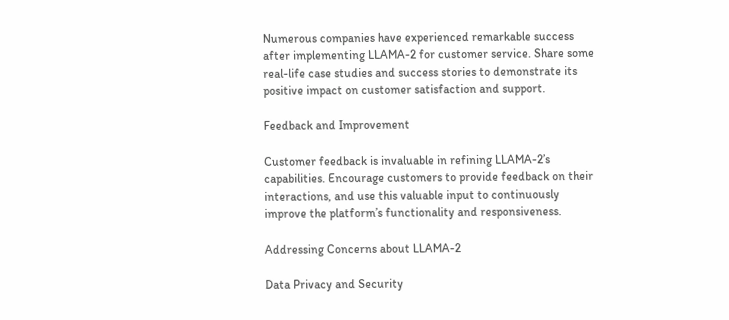Numerous companies have experienced remarkable success after implementing LLAMA-2 for customer service. Share some real-life case studies and success stories to demonstrate its positive impact on customer satisfaction and support.

Feedback and Improvement

Customer feedback is invaluable in refining LLAMA-2’s capabilities. Encourage customers to provide feedback on their interactions, and use this valuable input to continuously improve the platform’s functionality and responsiveness.

Addressing Concerns about LLAMA-2

Data Privacy and Security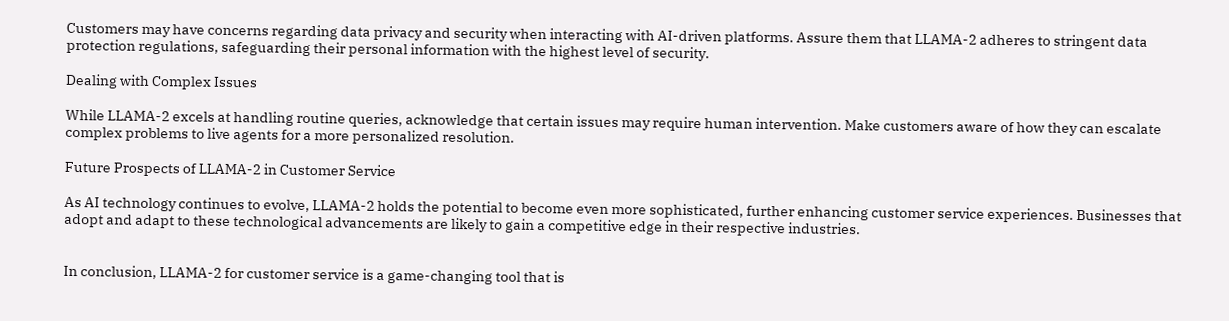Customers may have concerns regarding data privacy and security when interacting with AI-driven platforms. Assure them that LLAMA-2 adheres to stringent data protection regulations, safeguarding their personal information with the highest level of security.

Dealing with Complex Issues

While LLAMA-2 excels at handling routine queries, acknowledge that certain issues may require human intervention. Make customers aware of how they can escalate complex problems to live agents for a more personalized resolution.

Future Prospects of LLAMA-2 in Customer Service

As AI technology continues to evolve, LLAMA-2 holds the potential to become even more sophisticated, further enhancing customer service experiences. Businesses that adopt and adapt to these technological advancements are likely to gain a competitive edge in their respective industries.


In conclusion, LLAMA-2 for customer service is a game-changing tool that is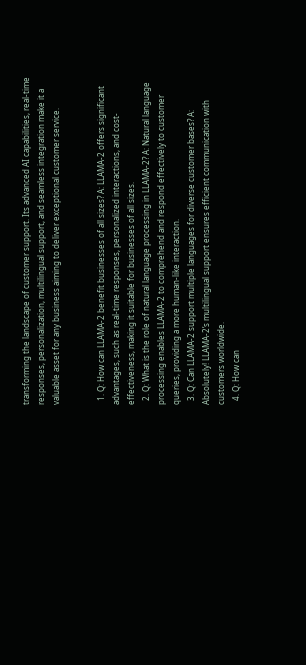transforming the landscape of customer support. Its advanced AI capabilities, real-time responses, personalization, multilingual support, and seamless integration make it a valuable asset for any business aiming to deliver exceptional customer service.


  1. Q: How can LLAMA-2 benefit businesses of all sizes? A: LLAMA-2 offers significant advantages, such as real-time responses, personalized interactions, and cost-effectiveness, making it suitable for businesses of all sizes.
  2. Q: What is the role of natural language processing in LLAMA-2? A: Natural language processing enables LLAMA-2 to comprehend and respond effectively to customer queries, providing a more human-like interaction.
  3. Q: Can LLAMA-2 support multiple languages for diverse customer bases? A: Absolutely! LLAMA-2’s multilingual support ensures efficient communication with customers worldwide.
  4. Q: How can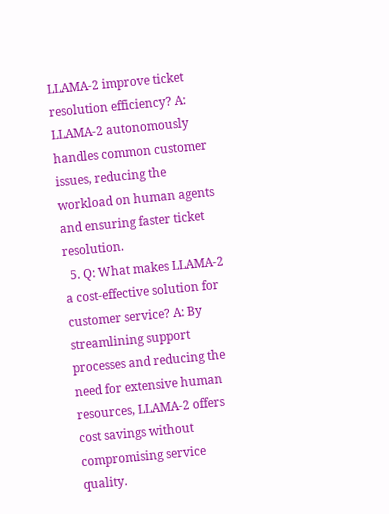LLAMA-2 improve ticket resolution efficiency? A: LLAMA-2 autonomously handles common customer issues, reducing the workload on human agents and ensuring faster ticket resolution.
  5. Q: What makes LLAMA-2 a cost-effective solution for customer service? A: By streamlining support processes and reducing the need for extensive human resources, LLAMA-2 offers cost savings without compromising service quality.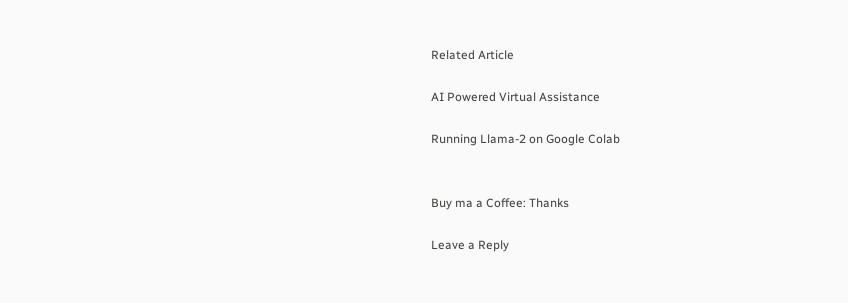Related Article

AI Powered Virtual Assistance

Running Llama-2 on Google Colab


Buy ma a Coffee: Thanks

Leave a Reply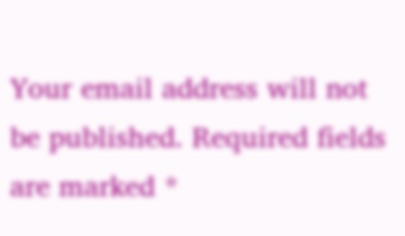Your email address will not be published. Required fields are marked *